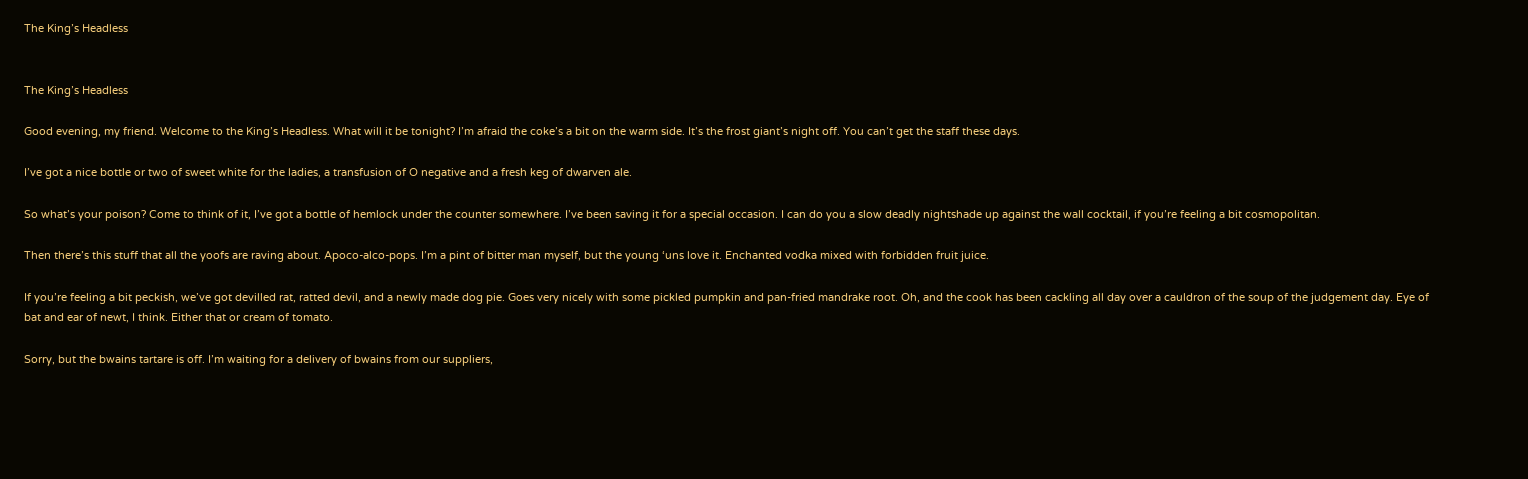The King’s Headless


The King’s Headless

Good evening, my friend. Welcome to the King’s Headless. What will it be tonight? I’m afraid the coke’s a bit on the warm side. It’s the frost giant’s night off. You can’t get the staff these days.

I’ve got a nice bottle or two of sweet white for the ladies, a transfusion of O negative and a fresh keg of dwarven ale.

So what’s your poison? Come to think of it, I’ve got a bottle of hemlock under the counter somewhere. I’ve been saving it for a special occasion. I can do you a slow deadly nightshade up against the wall cocktail, if you’re feeling a bit cosmopolitan.

Then there’s this stuff that all the yoofs are raving about. Apoco-alco-pops. I’m a pint of bitter man myself, but the young ‘uns love it. Enchanted vodka mixed with forbidden fruit juice.

If you’re feeling a bit peckish, we’ve got devilled rat, ratted devil, and a newly made dog pie. Goes very nicely with some pickled pumpkin and pan-fried mandrake root. Oh, and the cook has been cackling all day over a cauldron of the soup of the judgement day. Eye of bat and ear of newt, I think. Either that or cream of tomato.

Sorry, but the bwains tartare is off. I’m waiting for a delivery of bwains from our suppliers,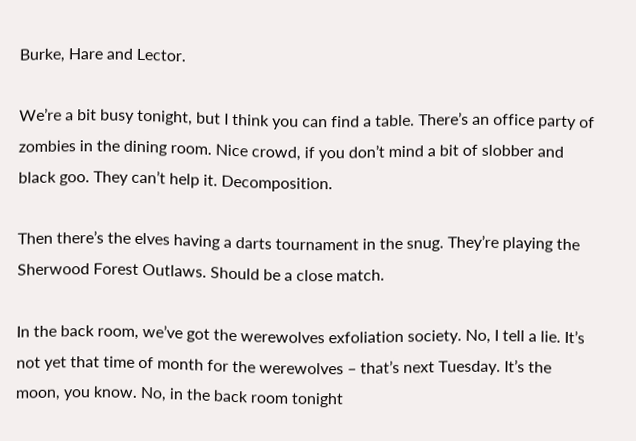Burke, Hare and Lector.

We’re a bit busy tonight, but I think you can find a table. There’s an office party of zombies in the dining room. Nice crowd, if you don’t mind a bit of slobber and black goo. They can’t help it. Decomposition.

Then there’s the elves having a darts tournament in the snug. They’re playing the Sherwood Forest Outlaws. Should be a close match.

In the back room, we’ve got the werewolves exfoliation society. No, I tell a lie. It’s not yet that time of month for the werewolves – that’s next Tuesday. It’s the moon, you know. No, in the back room tonight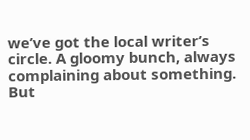we’ve got the local writer’s circle. A gloomy bunch, always complaining about something. But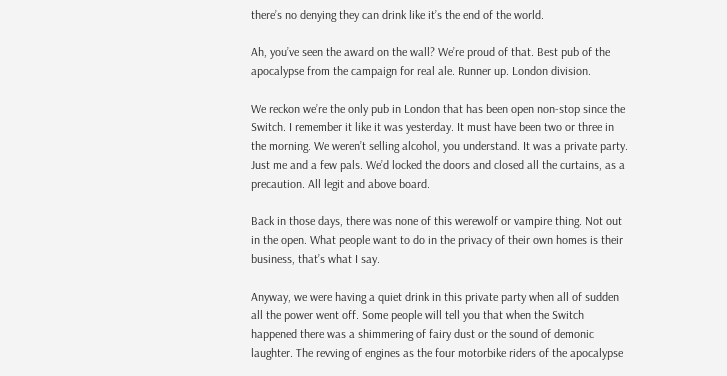there’s no denying they can drink like it’s the end of the world.

Ah, you’ve seen the award on the wall? We’re proud of that. Best pub of the apocalypse from the campaign for real ale. Runner up. London division.

We reckon we’re the only pub in London that has been open non-stop since the Switch. I remember it like it was yesterday. It must have been two or three in the morning. We weren’t selling alcohol, you understand. It was a private party. Just me and a few pals. We’d locked the doors and closed all the curtains, as a precaution. All legit and above board.

Back in those days, there was none of this werewolf or vampire thing. Not out in the open. What people want to do in the privacy of their own homes is their business, that’s what I say.

Anyway, we were having a quiet drink in this private party when all of sudden all the power went off. Some people will tell you that when the Switch happened there was a shimmering of fairy dust or the sound of demonic laughter. The revving of engines as the four motorbike riders of the apocalypse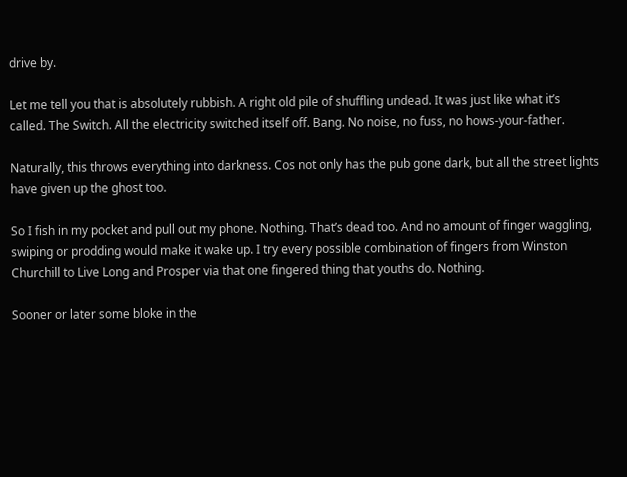drive by.

Let me tell you that is absolutely rubbish. A right old pile of shuffling undead. It was just like what it’s called. The Switch. All the electricity switched itself off. Bang. No noise, no fuss, no hows-your-father.

Naturally, this throws everything into darkness. Cos not only has the pub gone dark, but all the street lights have given up the ghost too.

So I fish in my pocket and pull out my phone. Nothing. That’s dead too. And no amount of finger waggling, swiping or prodding would make it wake up. I try every possible combination of fingers from Winston Churchill to Live Long and Prosper via that one fingered thing that youths do. Nothing.

Sooner or later some bloke in the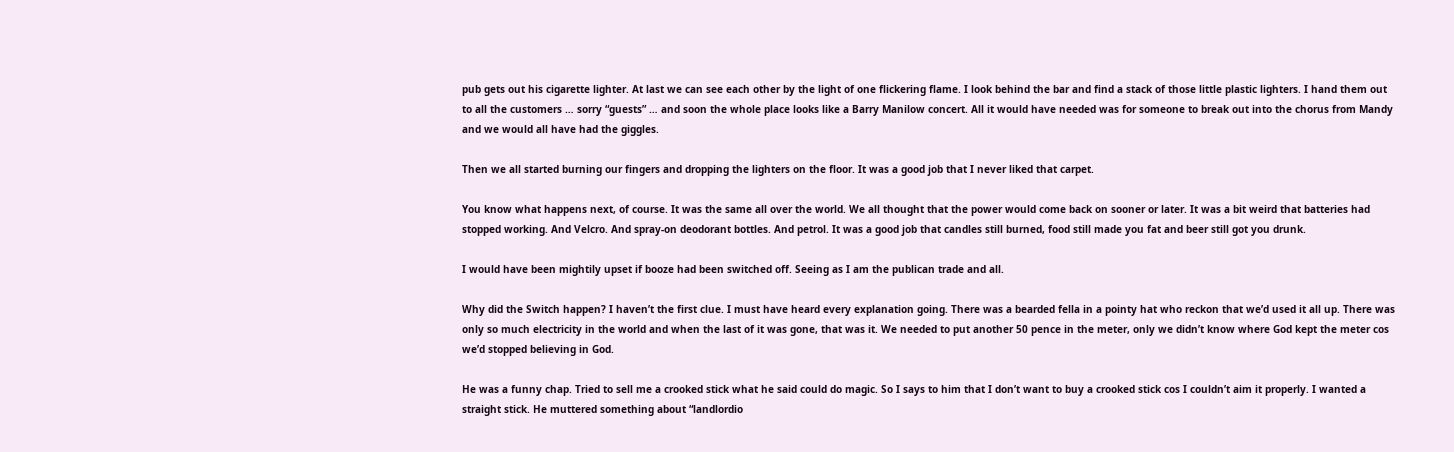pub gets out his cigarette lighter. At last we can see each other by the light of one flickering flame. I look behind the bar and find a stack of those little plastic lighters. I hand them out to all the customers … sorry “guests” … and soon the whole place looks like a Barry Manilow concert. All it would have needed was for someone to break out into the chorus from Mandy and we would all have had the giggles.

Then we all started burning our fingers and dropping the lighters on the floor. It was a good job that I never liked that carpet.

You know what happens next, of course. It was the same all over the world. We all thought that the power would come back on sooner or later. It was a bit weird that batteries had stopped working. And Velcro. And spray-on deodorant bottles. And petrol. It was a good job that candles still burned, food still made you fat and beer still got you drunk.

I would have been mightily upset if booze had been switched off. Seeing as I am the publican trade and all.

Why did the Switch happen? I haven’t the first clue. I must have heard every explanation going. There was a bearded fella in a pointy hat who reckon that we’d used it all up. There was only so much electricity in the world and when the last of it was gone, that was it. We needed to put another 50 pence in the meter, only we didn’t know where God kept the meter cos we’d stopped believing in God.

He was a funny chap. Tried to sell me a crooked stick what he said could do magic. So I says to him that I don’t want to buy a crooked stick cos I couldn’t aim it properly. I wanted a straight stick. He muttered something about “landlordio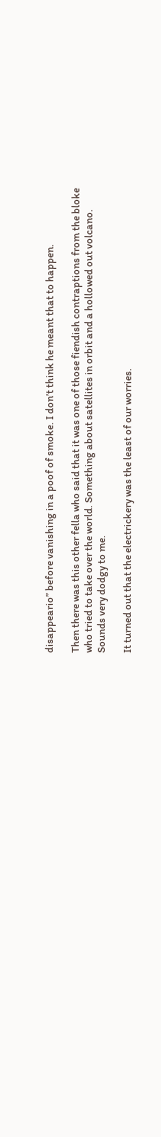disappeario” before vanishing in a poof of smoke. I don’t think he meant that to happen.

Then there was this other fella who said that it was one of those fiendish contraptions from the bloke who tried to take over the world. Something about satellites in orbit and a hollowed out volcano. Sounds very dodgy to me.

It turned out that the electrickery was the least of our worries.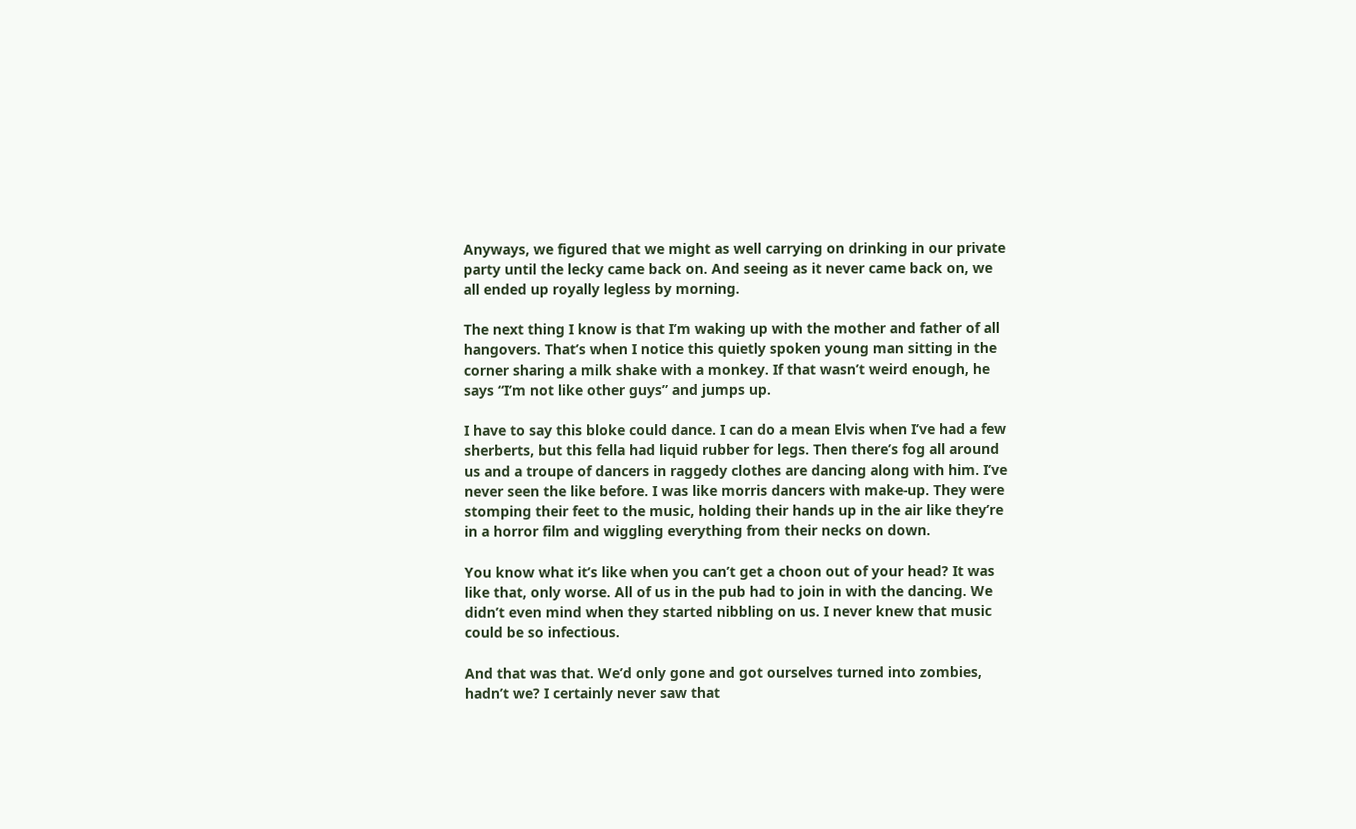Anyways, we figured that we might as well carrying on drinking in our private party until the lecky came back on. And seeing as it never came back on, we all ended up royally legless by morning.

The next thing I know is that I’m waking up with the mother and father of all hangovers. That’s when I notice this quietly spoken young man sitting in the corner sharing a milk shake with a monkey. If that wasn’t weird enough, he says “I’m not like other guys” and jumps up.

I have to say this bloke could dance. I can do a mean Elvis when I’ve had a few sherberts, but this fella had liquid rubber for legs. Then there’s fog all around us and a troupe of dancers in raggedy clothes are dancing along with him. I’ve never seen the like before. I was like morris dancers with make-up. They were stomping their feet to the music, holding their hands up in the air like they’re in a horror film and wiggling everything from their necks on down.

You know what it’s like when you can’t get a choon out of your head? It was like that, only worse. All of us in the pub had to join in with the dancing. We didn’t even mind when they started nibbling on us. I never knew that music could be so infectious.

And that was that. We’d only gone and got ourselves turned into zombies, hadn’t we? I certainly never saw that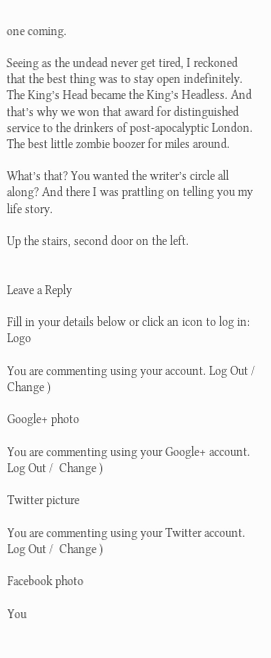one coming.

Seeing as the undead never get tired, I reckoned that the best thing was to stay open indefinitely. The King’s Head became the King’s Headless. And that’s why we won that award for distinguished service to the drinkers of post-apocalyptic London. The best little zombie boozer for miles around.

What’s that? You wanted the writer’s circle all along? And there I was prattling on telling you my life story.

Up the stairs, second door on the left.


Leave a Reply

Fill in your details below or click an icon to log in: Logo

You are commenting using your account. Log Out /  Change )

Google+ photo

You are commenting using your Google+ account. Log Out /  Change )

Twitter picture

You are commenting using your Twitter account. Log Out /  Change )

Facebook photo

You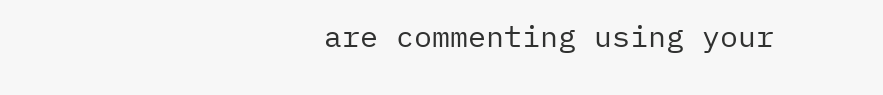are commenting using your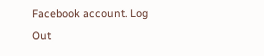Facebook account. Log Out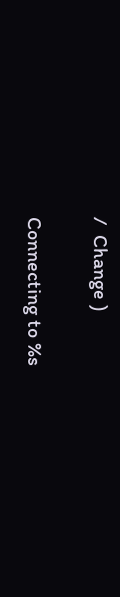/  Change )


Connecting to %s